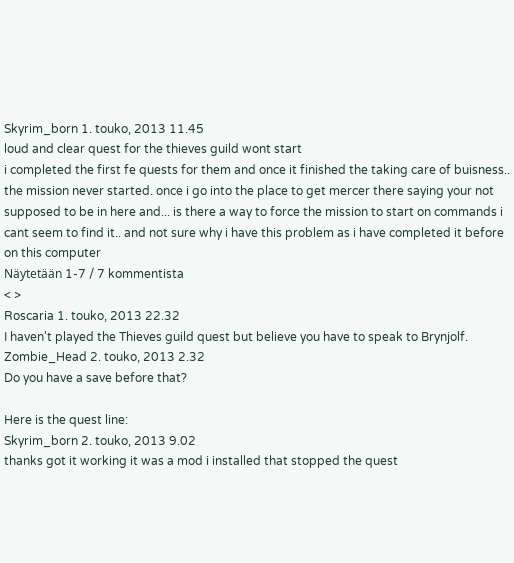Skyrim_born 1. touko, 2013 11.45
loud and clear quest for the thieves guild wont start
i completed the first fe quests for them and once it finished the taking care of buisness.. the mission never started. once i go into the place to get mercer there saying your not supposed to be in here and... is there a way to force the mission to start on commands i cant seem to find it.. and not sure why i have this problem as i have completed it before on this computer
Näytetään 1-7 / 7 kommentista
< >
Roscaria 1. touko, 2013 22.32
I haven't played the Thieves guild quest but believe you have to speak to Brynjolf.
Zombie_Head 2. touko, 2013 2.32
Do you have a save before that?

Here is the quest line:
Skyrim_born 2. touko, 2013 9.02
thanks got it working it was a mod i installed that stopped the quest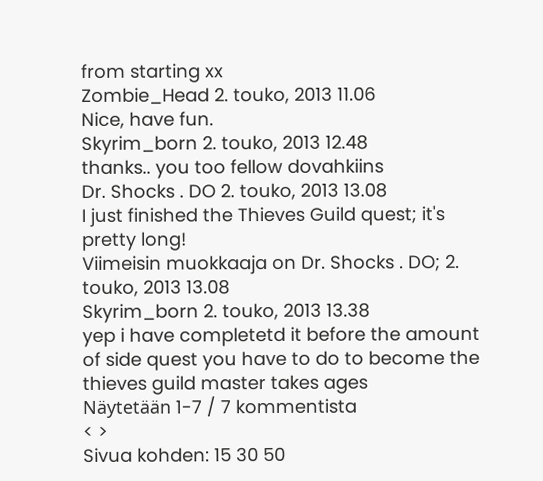from starting xx
Zombie_Head 2. touko, 2013 11.06
Nice, have fun.
Skyrim_born 2. touko, 2013 12.48
thanks.. you too fellow dovahkiins
Dr. Shocks . DO 2. touko, 2013 13.08
I just finished the Thieves Guild quest; it's pretty long!
Viimeisin muokkaaja on Dr. Shocks . DO; 2. touko, 2013 13.08
Skyrim_born 2. touko, 2013 13.38
yep i have completetd it before the amount of side quest you have to do to become the thieves guild master takes ages
Näytetään 1-7 / 7 kommentista
< >
Sivua kohden: 15 30 50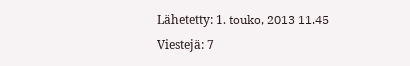Lähetetty: 1. touko, 2013 11.45
Viestejä: 7